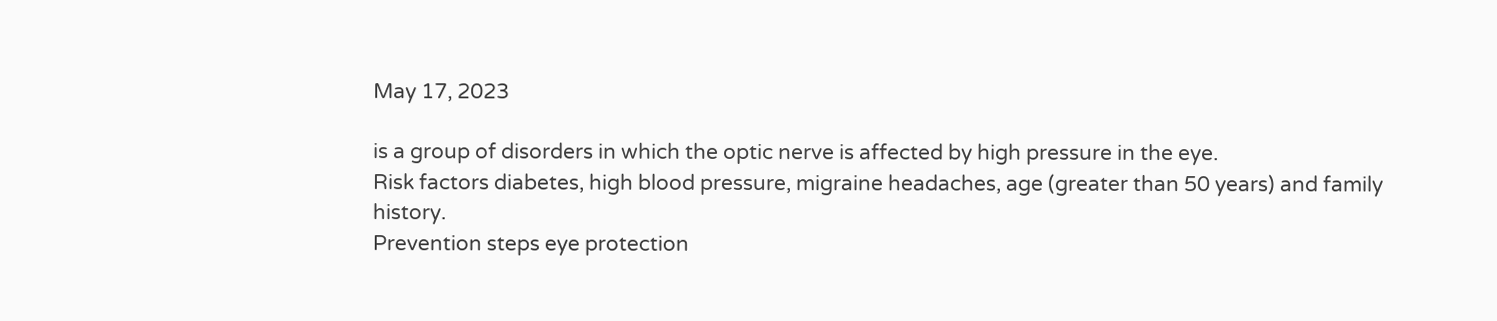May 17, 2023

is a group of disorders in which the optic nerve is affected by high pressure in the eye.
Risk factors diabetes, high blood pressure, migraine headaches, age (greater than 50 years) and family history.
Prevention steps eye protection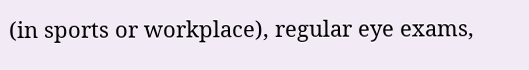(in sports or workplace), regular eye exams,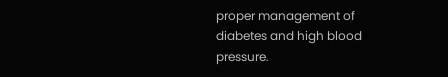proper management of diabetes and high blood pressure.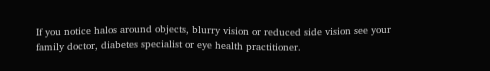If you notice halos around objects, blurry vision or reduced side vision see your family doctor, diabetes specialist or eye health practitioner.